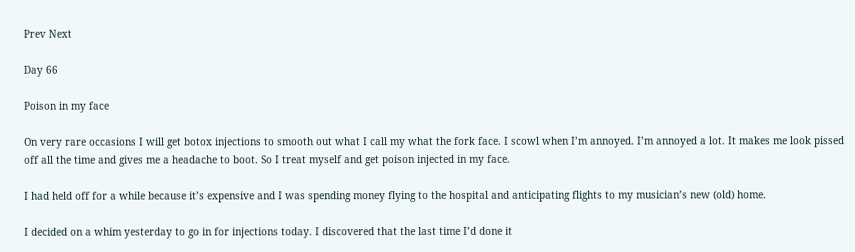Prev Next

Day 66

Poison in my face

On very rare occasions I will get botox injections to smooth out what I call my what the fork face. I scowl when I’m annoyed. I’m annoyed a lot. It makes me look pissed off all the time and gives me a headache to boot. So I treat myself and get poison injected in my face.

I had held off for a while because it’s expensive and I was spending money flying to the hospital and anticipating flights to my musician’s new (old) home.

I decided on a whim yesterday to go in for injections today. I discovered that the last time I’d done it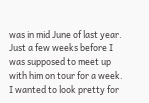was in mid June of last year. Just a few weeks before I was supposed to meet up with him on tour for a week. I wanted to look pretty for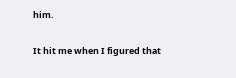him.

It hit me when I figured that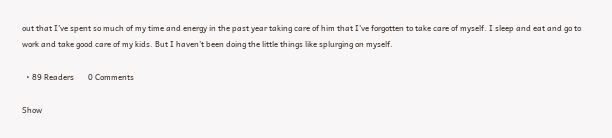out that I’ve spent so much of my time and energy in the past year taking care of him that I’ve forgotten to take care of myself. I sleep and eat and go to work and take good care of my kids. But I haven’t been doing the little things like splurging on myself.

  • 89 Readers       0 Comments

Show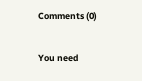Comments (0)

You need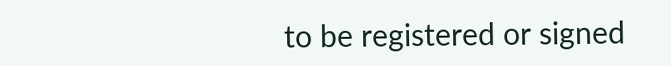to be registered or signed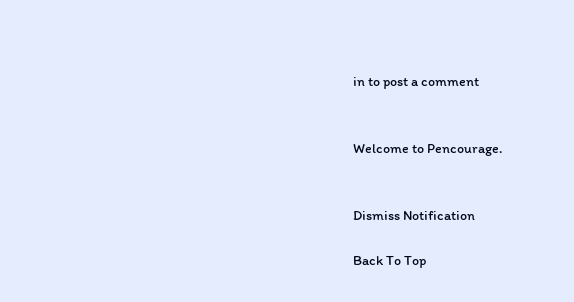in to post a comment


Welcome to Pencourage.


Dismiss Notification

Back To Top